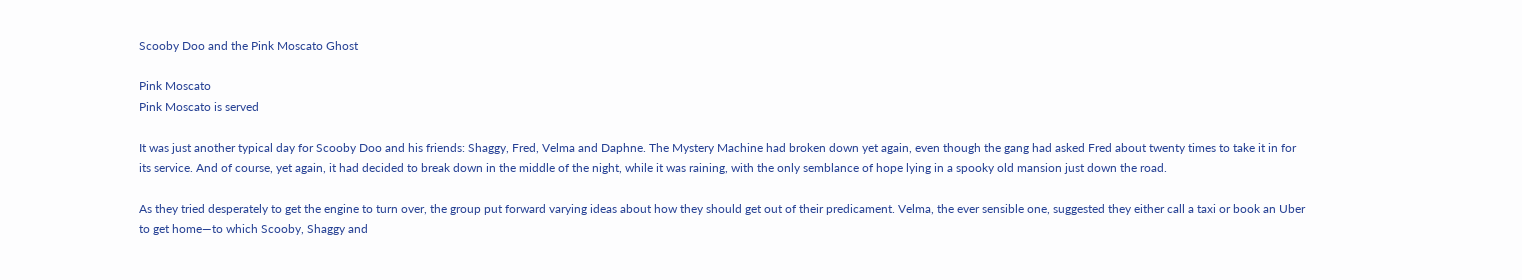Scooby Doo and the Pink Moscato Ghost

Pink Moscato
Pink Moscato is served

It was just another typical day for Scooby Doo and his friends: Shaggy, Fred, Velma and Daphne. The Mystery Machine had broken down yet again, even though the gang had asked Fred about twenty times to take it in for its service. And of course, yet again, it had decided to break down in the middle of the night, while it was raining, with the only semblance of hope lying in a spooky old mansion just down the road.

As they tried desperately to get the engine to turn over, the group put forward varying ideas about how they should get out of their predicament. Velma, the ever sensible one, suggested they either call a taxi or book an Uber to get home—to which Scooby, Shaggy and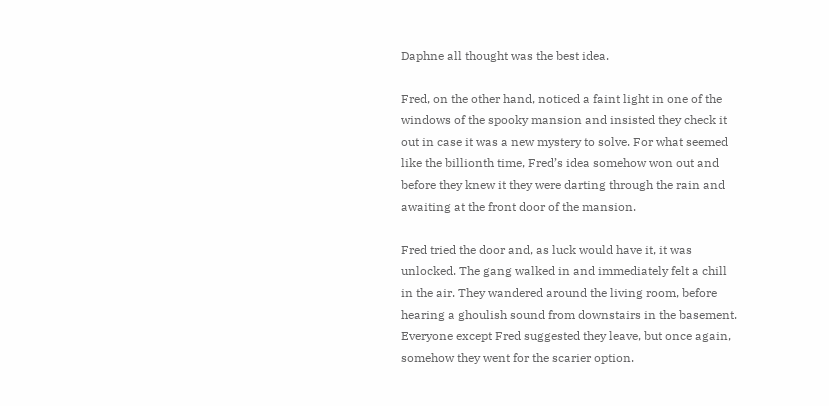Daphne all thought was the best idea.

Fred, on the other hand, noticed a faint light in one of the windows of the spooky mansion and insisted they check it out in case it was a new mystery to solve. For what seemed like the billionth time, Fred’s idea somehow won out and before they knew it they were darting through the rain and awaiting at the front door of the mansion.

Fred tried the door and, as luck would have it, it was unlocked. The gang walked in and immediately felt a chill in the air. They wandered around the living room, before hearing a ghoulish sound from downstairs in the basement. Everyone except Fred suggested they leave, but once again, somehow they went for the scarier option.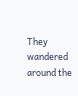They wandered around the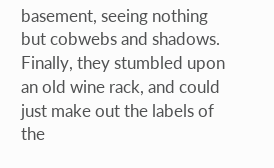basement, seeing nothing but cobwebs and shadows. Finally, they stumbled upon an old wine rack, and could just make out the labels of the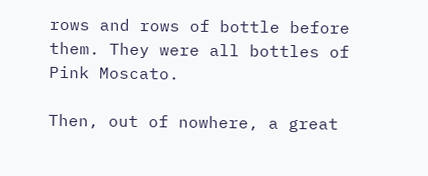rows and rows of bottle before them. They were all bottles of Pink Moscato.

Then, out of nowhere, a great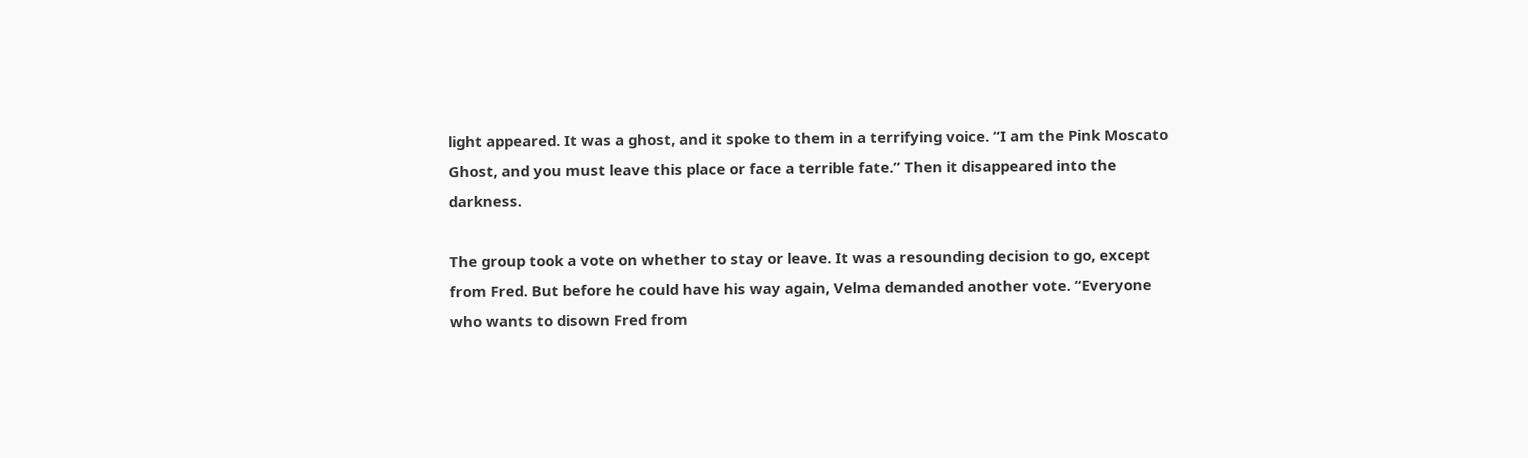light appeared. It was a ghost, and it spoke to them in a terrifying voice. “I am the Pink Moscato Ghost, and you must leave this place or face a terrible fate.” Then it disappeared into the darkness.

The group took a vote on whether to stay or leave. It was a resounding decision to go, except from Fred. But before he could have his way again, Velma demanded another vote. “Everyone who wants to disown Fred from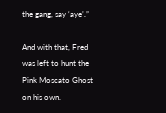the gang, say ‘aye’.”

And with that, Fred was left to hunt the Pink Moscato Ghost on his own.